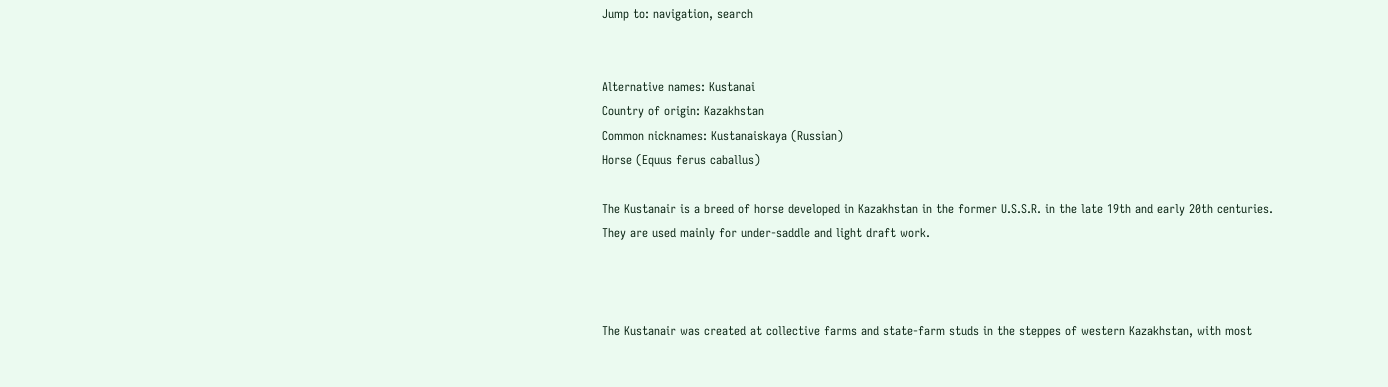Jump to: navigation, search


Alternative names: Kustanai
Country of origin: Kazakhstan
Common nicknames: Kustanaiskaya (Russian)
Horse (Equus ferus caballus)

The Kustanair is a breed of horse developed in Kazakhstan in the former U.S.S.R. in the late 19th and early 20th centuries. They are used mainly for under-saddle and light draft work.



The Kustanair was created at collective farms and state-farm studs in the steppes of western Kazakhstan, with most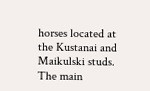horses located at the Kustanai and Maikulski studs. The main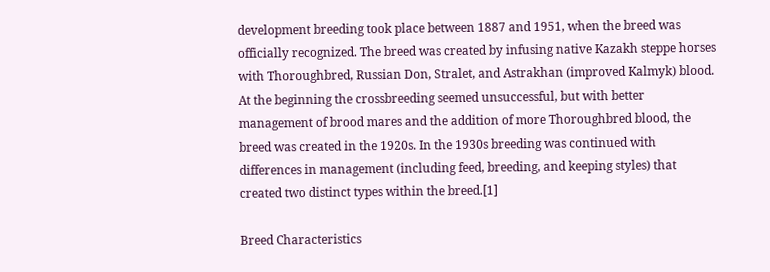development breeding took place between 1887 and 1951, when the breed was officially recognized. The breed was created by infusing native Kazakh steppe horses with Thoroughbred, Russian Don, Stralet, and Astrakhan (improved Kalmyk) blood. At the beginning the crossbreeding seemed unsuccessful, but with better management of brood mares and the addition of more Thoroughbred blood, the breed was created in the 1920s. In the 1930s breeding was continued with differences in management (including feed, breeding, and keeping styles) that created two distinct types within the breed.[1]

Breed Characteristics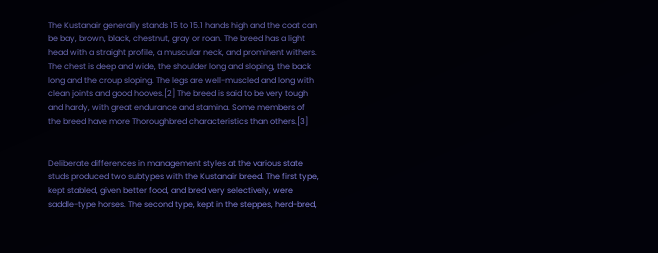The Kustanair generally stands 15 to 15.1 hands high and the coat can be bay, brown, black, chestnut, gray or roan. The breed has a light head with a straight profile, a muscular neck, and prominent withers. The chest is deep and wide, the shoulder long and sloping, the back long and the croup sloping. The legs are well-muscled and long with clean joints and good hooves.[2] The breed is said to be very tough and hardy, with great endurance and stamina. Some members of the breed have more Thoroughbred characteristics than others.[3]


Deliberate differences in management styles at the various state studs produced two subtypes with the Kustanair breed. The first type, kept stabled, given better food, and bred very selectively, were saddle-type horses. The second type, kept in the steppes, herd-bred,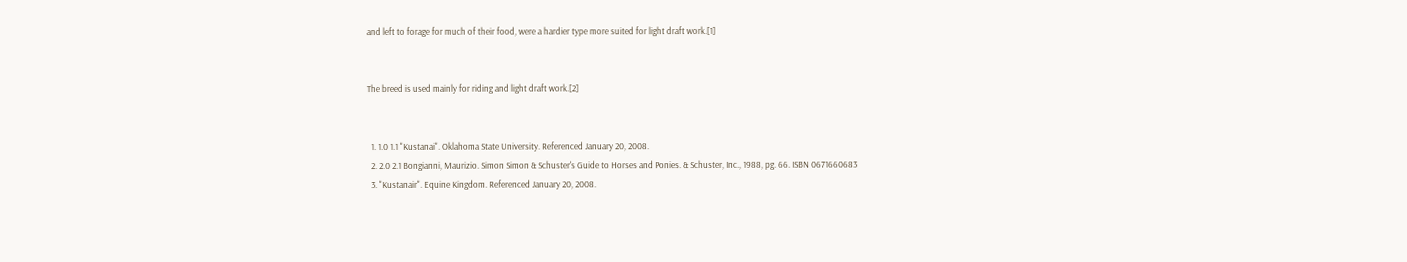and left to forage for much of their food, were a hardier type more suited for light draft work.[1]


The breed is used mainly for riding and light draft work.[2]


  1. 1.0 1.1 "Kustanai". Oklahoma State University. Referenced January 20, 2008.
  2. 2.0 2.1 Bongianni, Maurizio. Simon Simon & Schuster's Guide to Horses and Ponies. & Schuster, Inc., 1988, pg. 66. ISBN 0671660683
  3. "Kustanair". Equine Kingdom. Referenced January 20, 2008.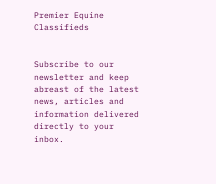Premier Equine Classifieds


Subscribe to our newsletter and keep abreast of the latest news, articles and information delivered directly to your inbox.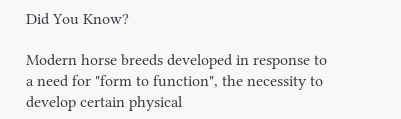Did You Know?

Modern horse breeds developed in response to a need for "form to function", the necessity to develop certain physical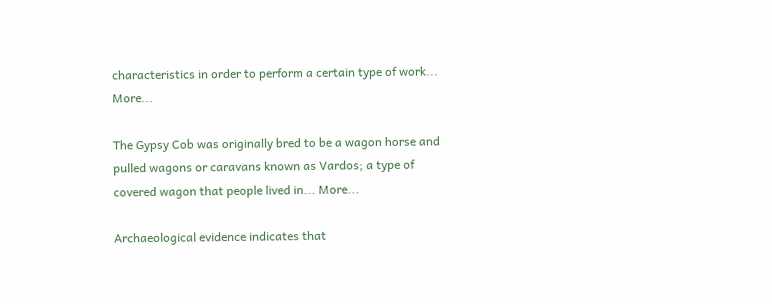characteristics in order to perform a certain type of work... More...

The Gypsy Cob was originally bred to be a wagon horse and pulled wagons or caravans known as Vardos; a type of covered wagon that people lived in... More...

Archaeological evidence indicates that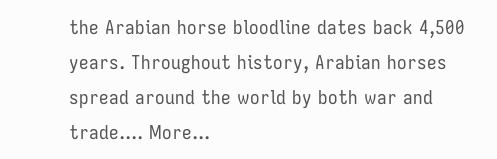the Arabian horse bloodline dates back 4,500 years. Throughout history, Arabian horses spread around the world by both war and trade.... More...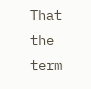That the term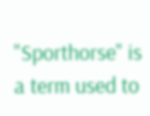"Sporthorse" is a term used to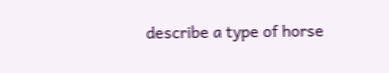describe a type of horse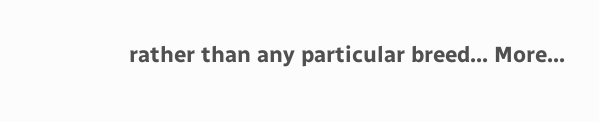rather than any particular breed... More...